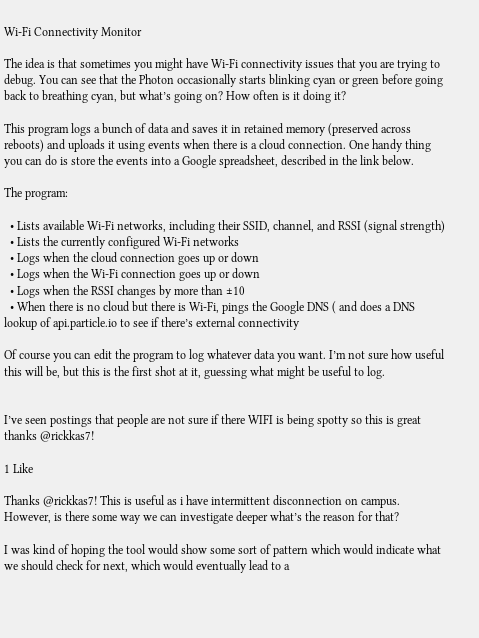Wi-Fi Connectivity Monitor

The idea is that sometimes you might have Wi-Fi connectivity issues that you are trying to debug. You can see that the Photon occasionally starts blinking cyan or green before going back to breathing cyan, but what’s going on? How often is it doing it?

This program logs a bunch of data and saves it in retained memory (preserved across reboots) and uploads it using events when there is a cloud connection. One handy thing you can do is store the events into a Google spreadsheet, described in the link below.

The program:

  • Lists available Wi-Fi networks, including their SSID, channel, and RSSI (signal strength)
  • Lists the currently configured Wi-Fi networks
  • Logs when the cloud connection goes up or down
  • Logs when the Wi-Fi connection goes up or down
  • Logs when the RSSI changes by more than ±10
  • When there is no cloud but there is Wi-Fi, pings the Google DNS ( and does a DNS lookup of api.particle.io to see if there’s external connectivity

Of course you can edit the program to log whatever data you want. I’m not sure how useful this will be, but this is the first shot at it, guessing what might be useful to log.


I’ve seen postings that people are not sure if there WIFI is being spotty so this is great thanks @rickkas7!

1 Like

Thanks @rickkas7! This is useful as i have intermittent disconnection on campus. However, is there some way we can investigate deeper what’s the reason for that?

I was kind of hoping the tool would show some sort of pattern which would indicate what we should check for next, which would eventually lead to a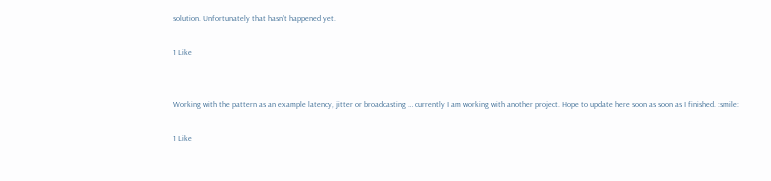solution. Unfortunately that hasn’t happened yet.

1 Like


Working with the pattern as an example latency, jitter or broadcasting … currently I am working with another project. Hope to update here soon as soon as I finished. :smile:

1 Like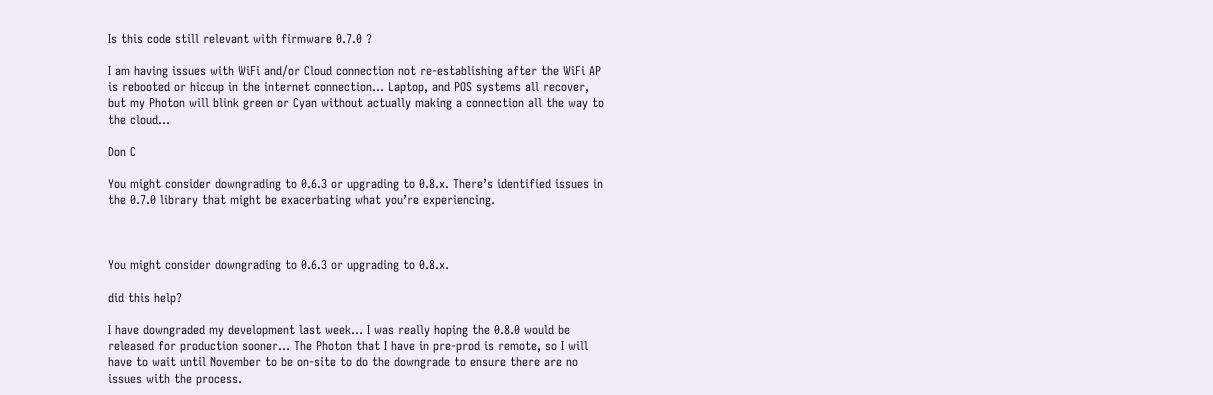Is this code still relevant with firmware 0.7.0 ?

I am having issues with WiFi and/or Cloud connection not re-establishing after the WiFi AP is rebooted or hiccup in the internet connection… Laptop, and POS systems all recover, but my Photon will blink green or Cyan without actually making a connection all the way to the cloud…

Don C

You might consider downgrading to 0.6.3 or upgrading to 0.8.x. There’s identified issues in the 0.7.0 library that might be exacerbating what you’re experiencing.



You might consider downgrading to 0.6.3 or upgrading to 0.8.x.

did this help?

I have downgraded my development last week… I was really hoping the 0.8.0 would be released for production sooner… The Photon that I have in pre-prod is remote, so I will have to wait until November to be on-site to do the downgrade to ensure there are no issues with the process.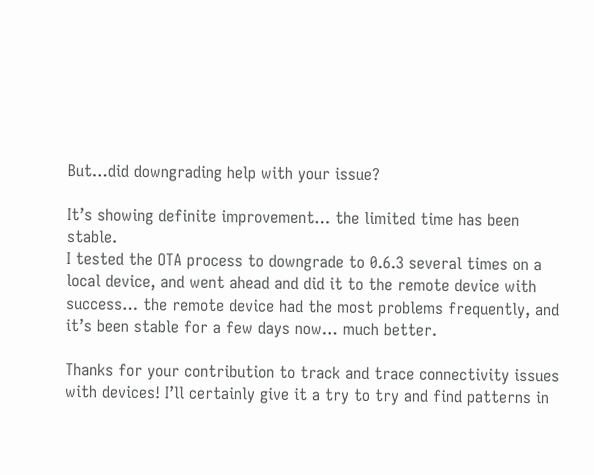But…did downgrading help with your issue?

It’s showing definite improvement… the limited time has been stable.
I tested the OTA process to downgrade to 0.6.3 several times on a local device, and went ahead and did it to the remote device with success… the remote device had the most problems frequently, and it’s been stable for a few days now… much better.

Thanks for your contribution to track and trace connectivity issues with devices! I’ll certainly give it a try to try and find patterns in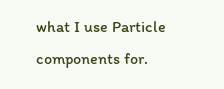what I use Particle components for.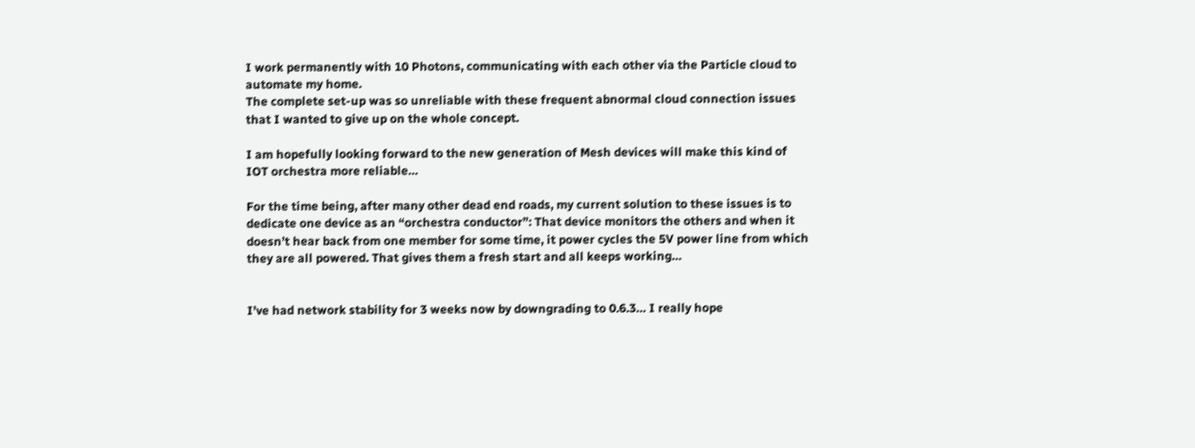I work permanently with 10 Photons, communicating with each other via the Particle cloud to automate my home.
The complete set-up was so unreliable with these frequent abnormal cloud connection issues that I wanted to give up on the whole concept.

I am hopefully looking forward to the new generation of Mesh devices will make this kind of IOT orchestra more reliable…

For the time being, after many other dead end roads, my current solution to these issues is to dedicate one device as an “orchestra conductor”: That device monitors the others and when it doesn’t hear back from one member for some time, it power cycles the 5V power line from which they are all powered. That gives them a fresh start and all keeps working…


I’ve had network stability for 3 weeks now by downgrading to 0.6.3… I really hope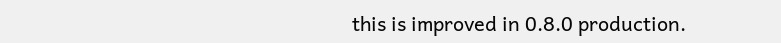this is improved in 0.8.0 production.